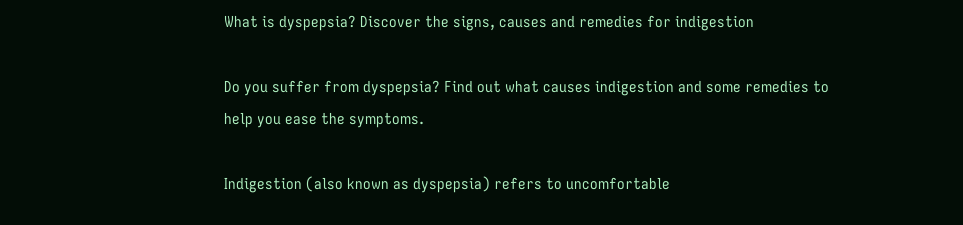What is dyspepsia? Discover the signs, causes and remedies for indigestion

Do you suffer from dyspepsia? Find out what causes indigestion and some remedies to help you ease the symptoms.

Indigestion (also known as dyspepsia) refers to uncomfortable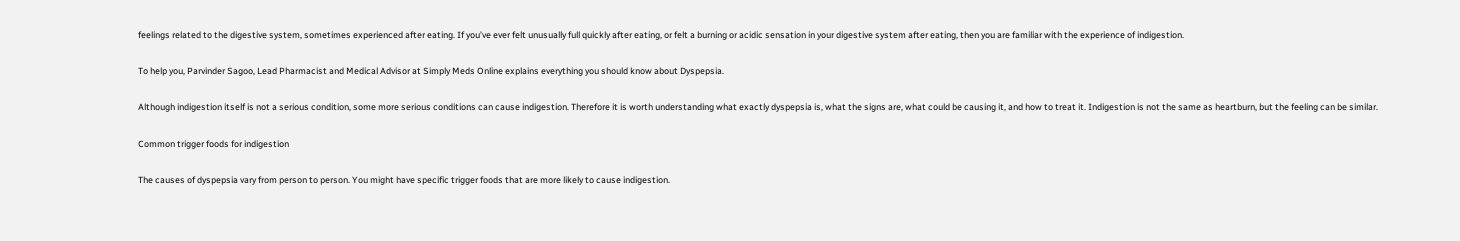feelings related to the digestive system, sometimes experienced after eating. If you’ve ever felt unusually full quickly after eating, or felt a burning or acidic sensation in your digestive system after eating, then you are familiar with the experience of indigestion.

To help you, Parvinder Sagoo, Lead Pharmacist and Medical Advisor at Simply Meds Online explains everything you should know about Dyspepsia.

Although indigestion itself is not a serious condition, some more serious conditions can cause indigestion. Therefore it is worth understanding what exactly dyspepsia is, what the signs are, what could be causing it, and how to treat it. Indigestion is not the same as heartburn, but the feeling can be similar.

Common trigger foods for indigestion

The causes of dyspepsia vary from person to person. You might have specific trigger foods that are more likely to cause indigestion.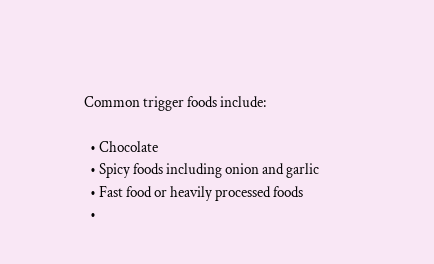Common trigger foods include:

  • Chocolate
  • Spicy foods including onion and garlic
  • Fast food or heavily processed foods
  •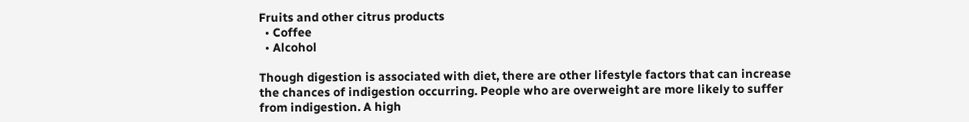Fruits and other citrus products
  • Coffee
  • Alcohol

Though digestion is associated with diet, there are other lifestyle factors that can increase the chances of indigestion occurring. People who are overweight are more likely to suffer from indigestion. A high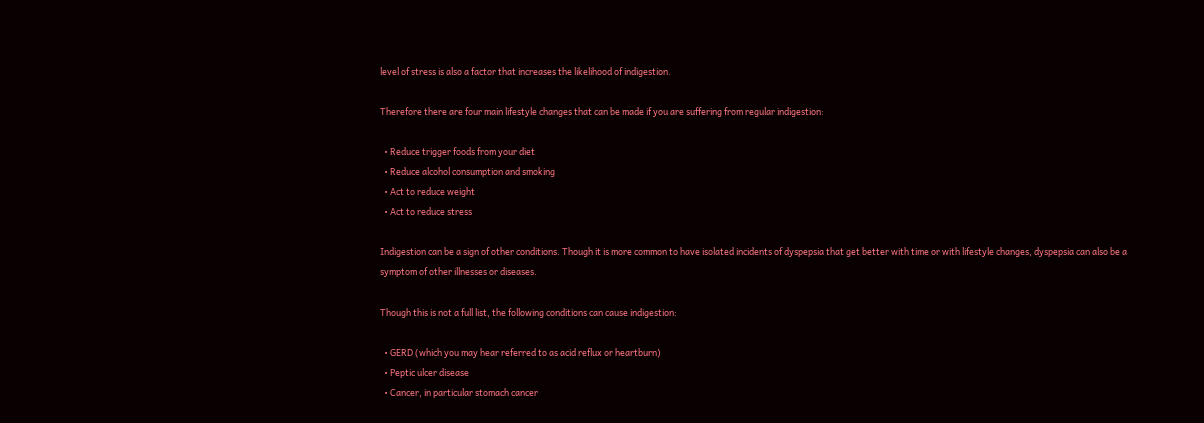level of stress is also a factor that increases the likelihood of indigestion.

Therefore there are four main lifestyle changes that can be made if you are suffering from regular indigestion:

  • Reduce trigger foods from your diet
  • Reduce alcohol consumption and smoking
  • Act to reduce weight
  • Act to reduce stress

Indigestion can be a sign of other conditions. Though it is more common to have isolated incidents of dyspepsia that get better with time or with lifestyle changes, dyspepsia can also be a symptom of other illnesses or diseases.

Though this is not a full list, the following conditions can cause indigestion:

  • GERD (which you may hear referred to as acid reflux or heartburn)
  • Peptic ulcer disease
  • Cancer, in particular stomach cancer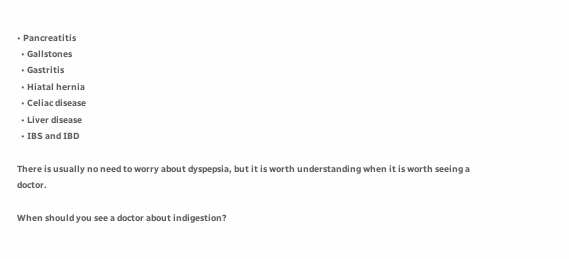• Pancreatitis
  • Gallstones
  • Gastritis
  • Hiatal hernia
  • Celiac disease
  • Liver disease
  • IBS and IBD

There is usually no need to worry about dyspepsia, but it is worth understanding when it is worth seeing a doctor.

When should you see a doctor about indigestion?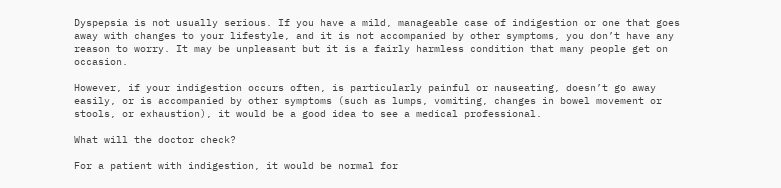Dyspepsia is not usually serious. If you have a mild, manageable case of indigestion or one that goes away with changes to your lifestyle, and it is not accompanied by other symptoms, you don’t have any reason to worry. It may be unpleasant but it is a fairly harmless condition that many people get on occasion.

However, if your indigestion occurs often, is particularly painful or nauseating, doesn’t go away easily, or is accompanied by other symptoms (such as lumps, vomiting, changes in bowel movement or stools, or exhaustion), it would be a good idea to see a medical professional.

What will the doctor check?

For a patient with indigestion, it would be normal for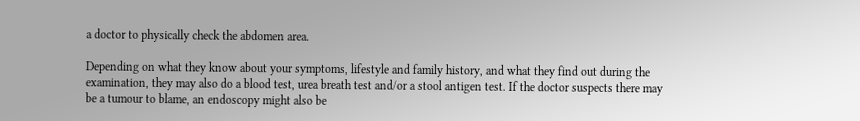a doctor to physically check the abdomen area.

Depending on what they know about your symptoms, lifestyle and family history, and what they find out during the examination, they may also do a blood test, urea breath test and/or a stool antigen test. If the doctor suspects there may be a tumour to blame, an endoscopy might also be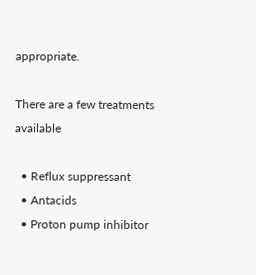appropriate.

There are a few treatments available

  • Reflux suppressant
  • Antacids
  • Proton pump inhibitor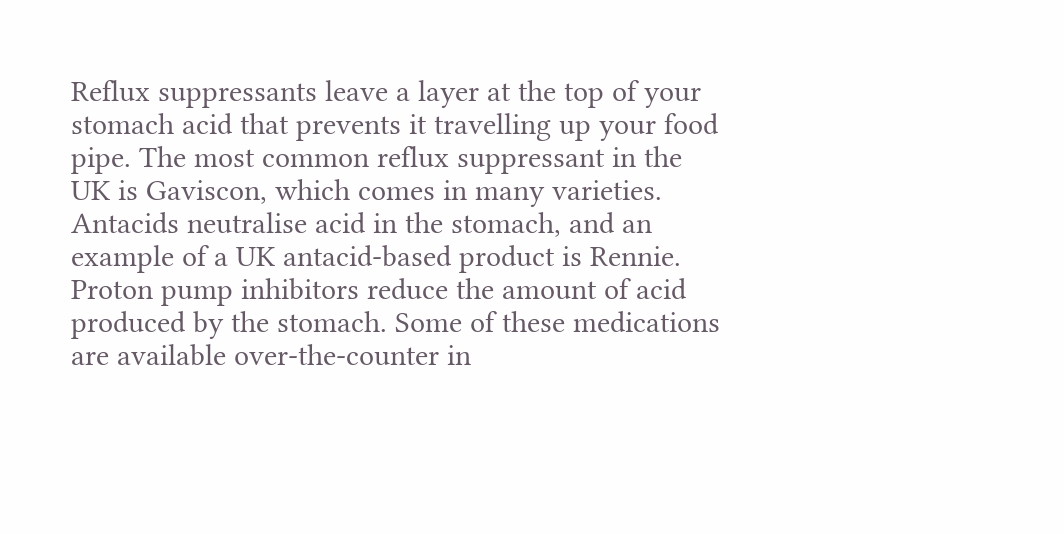Reflux suppressants leave a layer at the top of your stomach acid that prevents it travelling up your food pipe. The most common reflux suppressant in the UK is Gaviscon, which comes in many varieties. Antacids neutralise acid in the stomach, and an example of a UK antacid-based product is Rennie. Proton pump inhibitors reduce the amount of acid produced by the stomach. Some of these medications are available over-the-counter in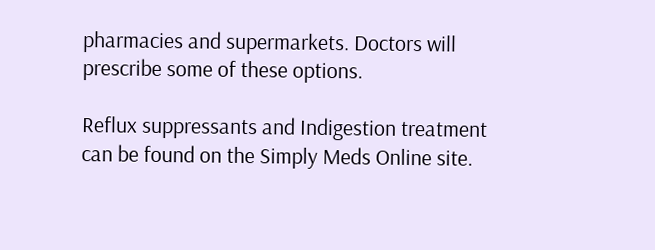pharmacies and supermarkets. Doctors will prescribe some of these options.

Reflux suppressants and Indigestion treatment can be found on the Simply Meds Online site.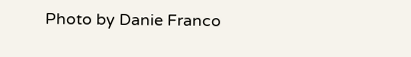Photo by Danie Franco